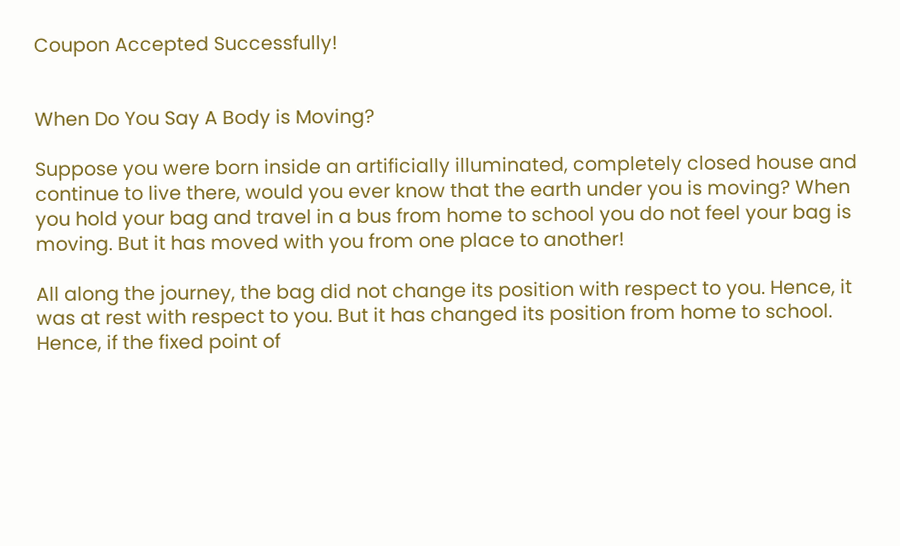Coupon Accepted Successfully!


When Do You Say A Body is Moving?

Suppose you were born inside an artificially illuminated, completely closed house and continue to live there, would you ever know that the earth under you is moving? When you hold your bag and travel in a bus from home to school you do not feel your bag is moving. But it has moved with you from one place to another!

All along the journey, the bag did not change its position with respect to you. Hence, it was at rest with respect to you. But it has changed its position from home to school. Hence, if the fixed point of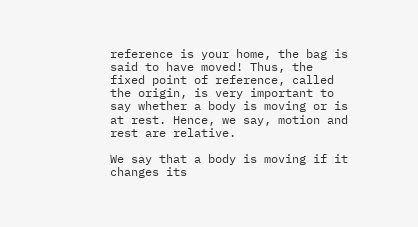reference is your home, the bag is said to have moved! Thus, the fixed point of reference, called the origin, is very important to say whether a body is moving or is at rest. Hence, we say, motion and rest are relative.

We say that a body is moving if it changes its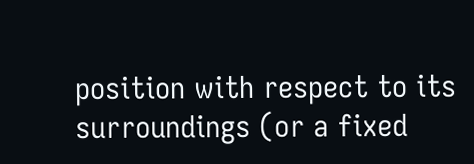position with respect to its surroundings (or a fixed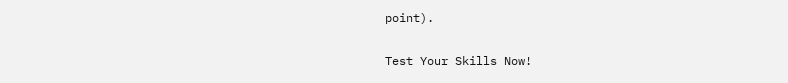point).

Test Your Skills Now!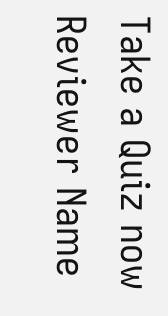Take a Quiz now
Reviewer Name